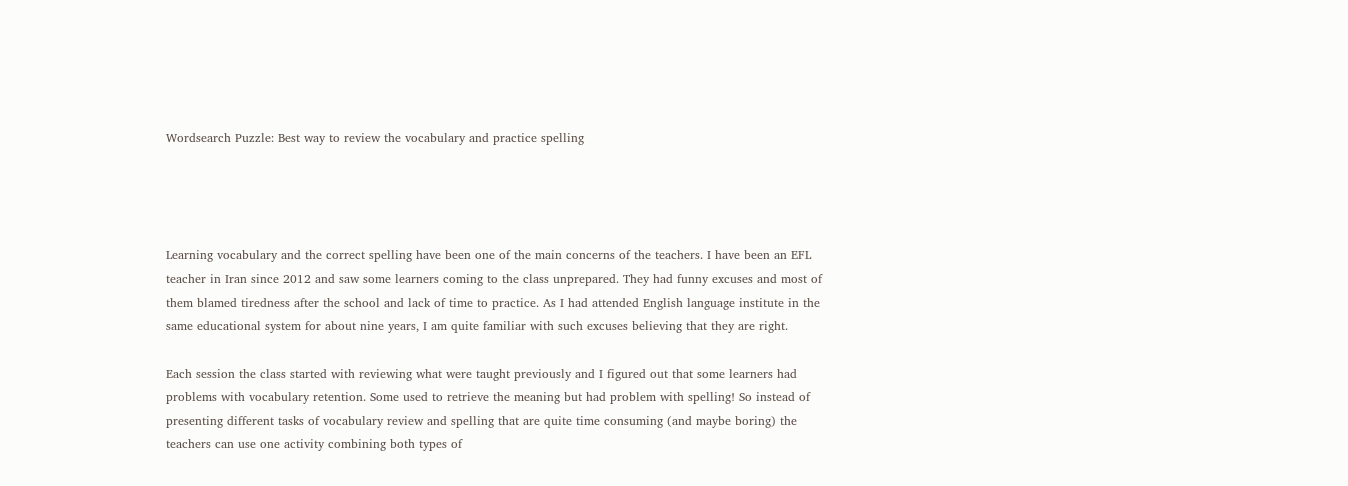Wordsearch Puzzle: Best way to review the vocabulary and practice spelling




Learning vocabulary and the correct spelling have been one of the main concerns of the teachers. I have been an EFL teacher in Iran since 2012 and saw some learners coming to the class unprepared. They had funny excuses and most of them blamed tiredness after the school and lack of time to practice. As I had attended English language institute in the same educational system for about nine years, I am quite familiar with such excuses believing that they are right.

Each session the class started with reviewing what were taught previously and I figured out that some learners had problems with vocabulary retention. Some used to retrieve the meaning but had problem with spelling! So instead of presenting different tasks of vocabulary review and spelling that are quite time consuming (and maybe boring) the teachers can use one activity combining both types of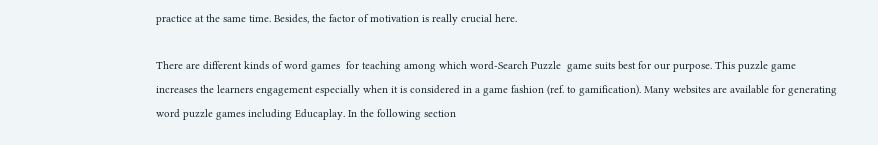practice at the same time. Besides, the factor of motivation is really crucial here.

There are different kinds of word games  for teaching among which word-Search Puzzle  game suits best for our purpose. This puzzle game increases the learners engagement especially when it is considered in a game fashion (ref. to gamification). Many websites are available for generating word puzzle games including Educaplay. In the following section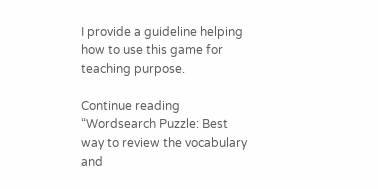I provide a guideline helping how to use this game for teaching purpose.

Continue reading “Wordsearch Puzzle: Best way to review the vocabulary and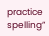practice spelling”